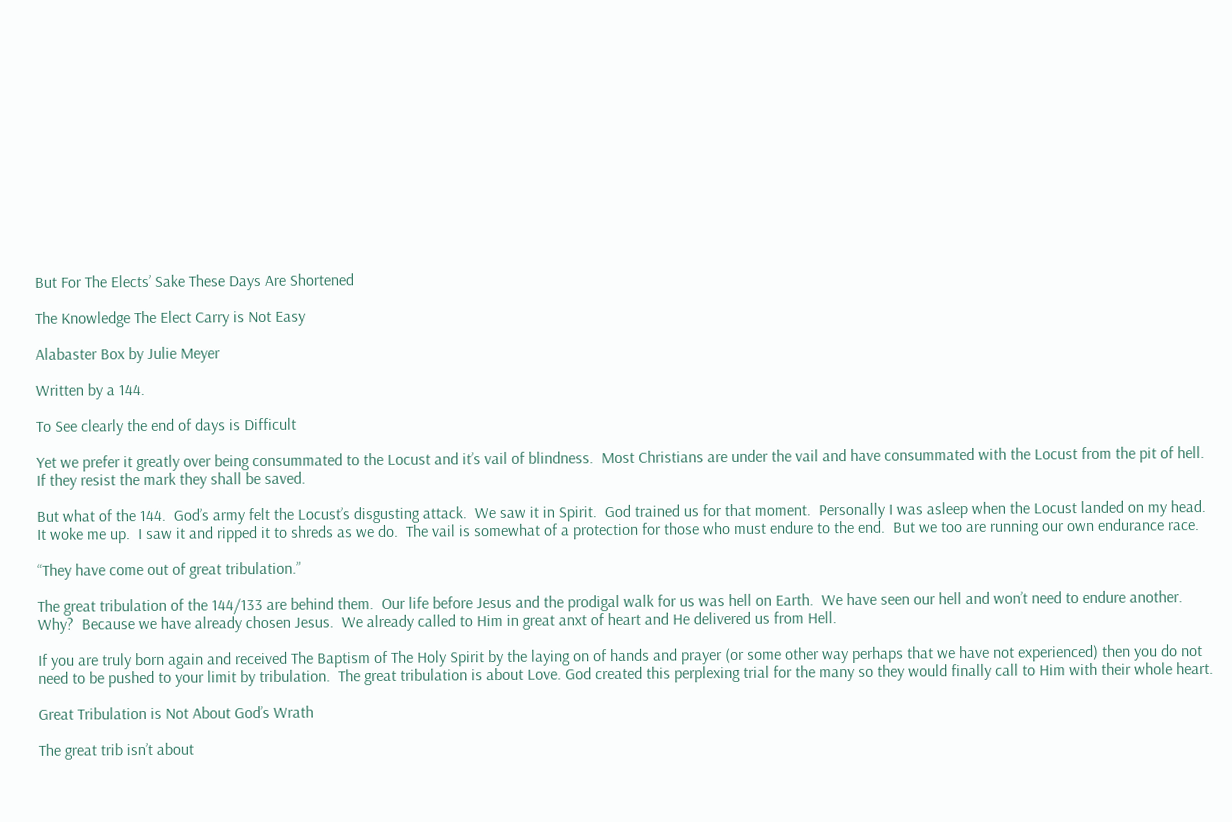But For The Elects’ Sake These Days Are Shortened

The Knowledge The Elect Carry is Not Easy

Alabaster Box by Julie Meyer

Written by a 144.

To See clearly the end of days is Difficult

Yet we prefer it greatly over being consummated to the Locust and it’s vail of blindness.  Most Christians are under the vail and have consummated with the Locust from the pit of hell.  If they resist the mark they shall be saved.

But what of the 144.  God’s army felt the Locust’s disgusting attack.  We saw it in Spirit.  God trained us for that moment.  Personally I was asleep when the Locust landed on my head.  It woke me up.  I saw it and ripped it to shreds as we do.  The vail is somewhat of a protection for those who must endure to the end.  But we too are running our own endurance race.

“They have come out of great tribulation.”

The great tribulation of the 144/133 are behind them.  Our life before Jesus and the prodigal walk for us was hell on Earth.  We have seen our hell and won’t need to endure another.  Why?  Because we have already chosen Jesus.  We already called to Him in great anxt of heart and He delivered us from Hell.

If you are truly born again and received The Baptism of The Holy Spirit by the laying on of hands and prayer (or some other way perhaps that we have not experienced) then you do not need to be pushed to your limit by tribulation.  The great tribulation is about Love. God created this perplexing trial for the many so they would finally call to Him with their whole heart.

Great Tribulation is Not About God’s Wrath

The great trib isn’t about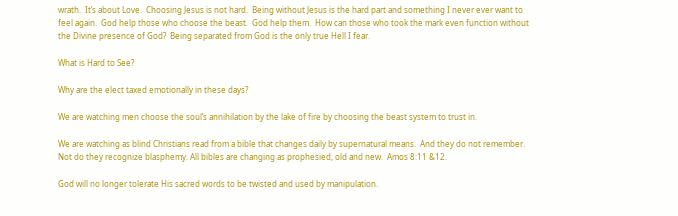wrath.  It’s about Love.  Choosing Jesus is not hard.  Being without Jesus is the hard part and something I never ever want to feel again.  God help those who choose the beast.  God help them.  How can those who took the mark even function without the Divine presence of God?  Being separated from God is the only true Hell I fear.

What is Hard to See?

Why are the elect taxed emotionally in these days?

We are watching men choose the soul’s annihilation by the lake of fire by choosing the beast system to trust in.

We are watching as blind Christians read from a bible that changes daily by supernatural means.  And they do not remember.  Not do they recognize blasphemy. All bibles are changing as prophesied, old and new.  Amos 8:11 &12.

God will no longer tolerate His sacred words to be twisted and used by manipulation.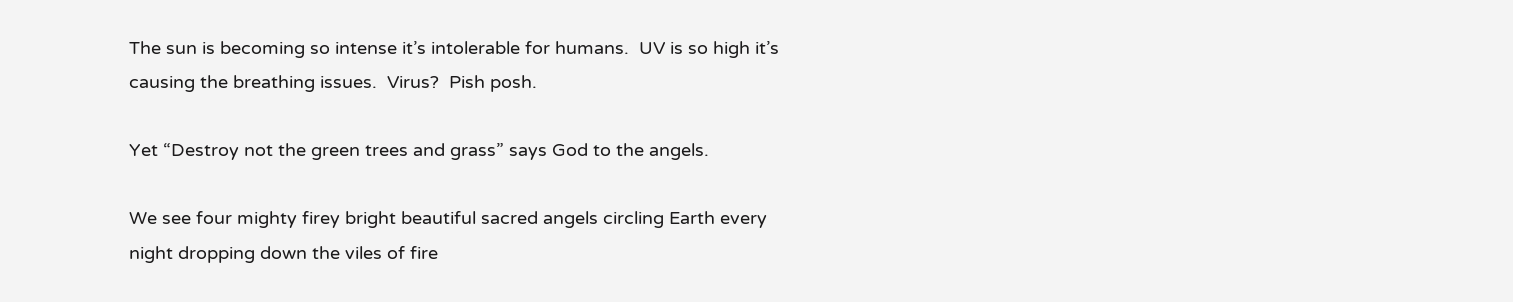The sun is becoming so intense it’s intolerable for humans.  UV is so high it’s causing the breathing issues.  Virus?  Pish posh.

Yet “Destroy not the green trees and grass” says God to the angels.

We see four mighty firey bright beautiful sacred angels circling Earth every night dropping down the viles of fire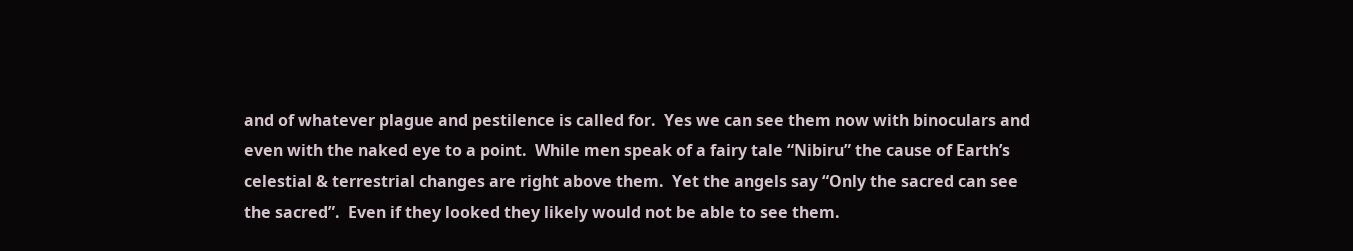and of whatever plague and pestilence is called for.  Yes we can see them now with binoculars and even with the naked eye to a point.  While men speak of a fairy tale “Nibiru” the cause of Earth’s celestial & terrestrial changes are right above them.  Yet the angels say “Only the sacred can see the sacred”.  Even if they looked they likely would not be able to see them.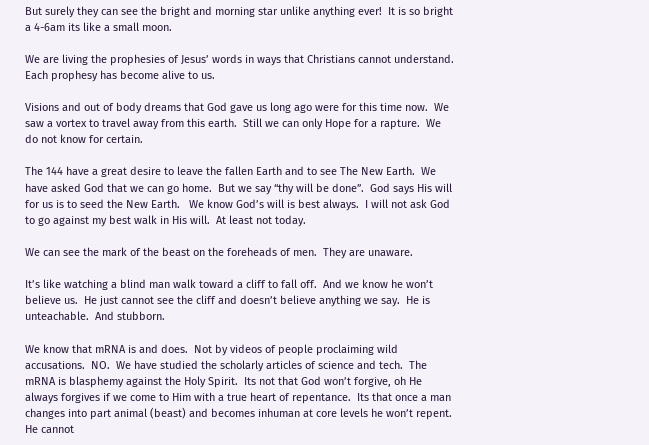But surely they can see the bright and morning star unlike anything ever!  It is so bright a 4-6am its like a small moon.

We are living the prophesies of Jesus’ words in ways that Christians cannot understand.  Each prophesy has become alive to us.

Visions and out of body dreams that God gave us long ago were for this time now.  We saw a vortex to travel away from this earth.  Still we can only Hope for a rapture.  We do not know for certain.

The 144 have a great desire to leave the fallen Earth and to see The New Earth.  We have asked God that we can go home.  But we say “thy will be done”.  God says His will for us is to seed the New Earth.   We know God’s will is best always.  I will not ask God to go against my best walk in His will.  At least not today.

We can see the mark of the beast on the foreheads of men.  They are unaware.

It’s like watching a blind man walk toward a cliff to fall off.  And we know he won’t believe us.  He just cannot see the cliff and doesn’t believe anything we say.  He is unteachable.  And stubborn.

We know that mRNA is and does.  Not by videos of people proclaiming wild accusations.  NO.  We have studied the scholarly articles of science and tech.  The mRNA is blasphemy against the Holy Spirit.  Its not that God won’t forgive, oh He always forgives if we come to Him with a true heart of repentance.  Its that once a man changes into part animal (beast) and becomes inhuman at core levels he won’t repent.  He cannot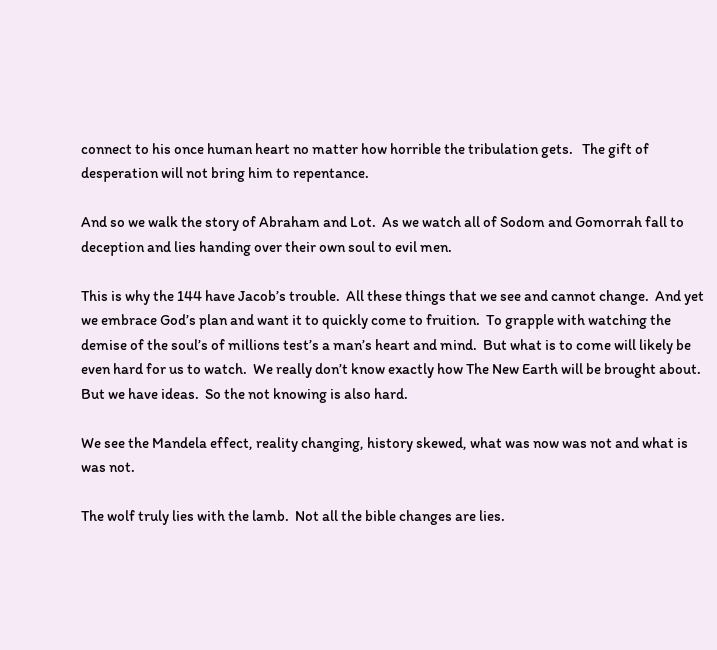connect to his once human heart no matter how horrible the tribulation gets.   The gift of desperation will not bring him to repentance.

And so we walk the story of Abraham and Lot.  As we watch all of Sodom and Gomorrah fall to deception and lies handing over their own soul to evil men.

This is why the 144 have Jacob’s trouble.  All these things that we see and cannot change.  And yet we embrace God’s plan and want it to quickly come to fruition.  To grapple with watching the demise of the soul’s of millions test’s a man’s heart and mind.  But what is to come will likely be even hard for us to watch.  We really don’t know exactly how The New Earth will be brought about.  But we have ideas.  So the not knowing is also hard.

We see the Mandela effect, reality changing, history skewed, what was now was not and what is was not.

The wolf truly lies with the lamb.  Not all the bible changes are lies.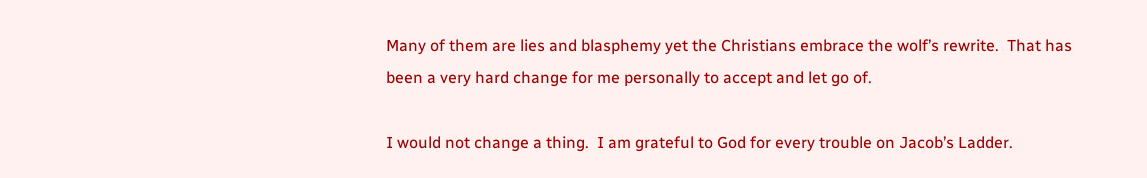Many of them are lies and blasphemy yet the Christians embrace the wolf’s rewrite.  That has been a very hard change for me personally to accept and let go of.

I would not change a thing.  I am grateful to God for every trouble on Jacob’s Ladder.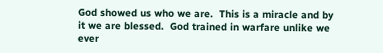God showed us who we are.  This is a miracle and by it we are blessed.  God trained in warfare unlike we ever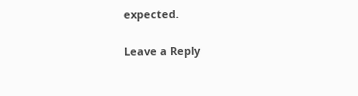expected.

Leave a Reply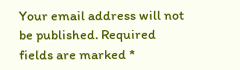Your email address will not be published. Required fields are marked *